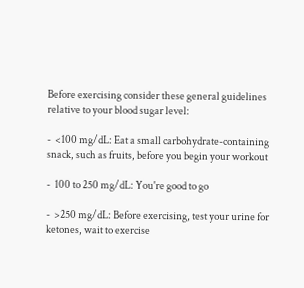Before exercising consider these general guidelines relative to your blood sugar level:

-  <100 mg/dL: Eat a small carbohydrate-containing snack, such as fruits, before you begin your workout

-  100 to 250 mg/dL: You're good to go

-  >250 mg/dL: Before exercising, test your urine for ketones, wait to exercise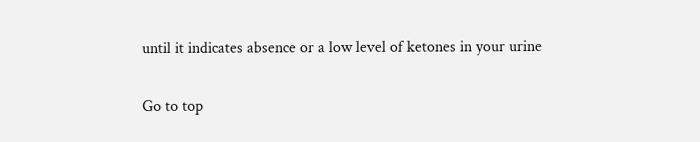until it indicates absence or a low level of ketones in your urine


Go to top